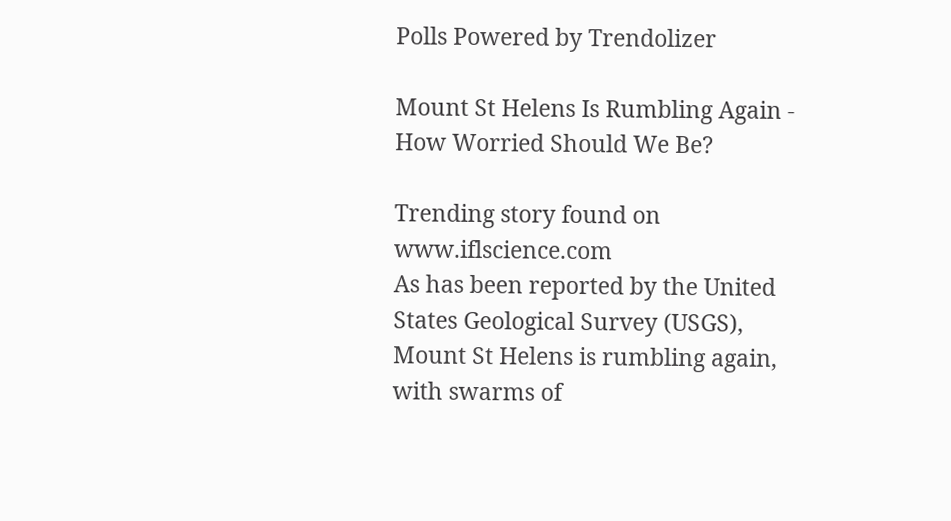Polls Powered by Trendolizer

Mount St Helens Is Rumbling Again - How Worried Should We Be?

Trending story found on www.iflscience.com
As has been reported by the United States Geological Survey (USGS), Mount St Helens is rumbling again, with swarms of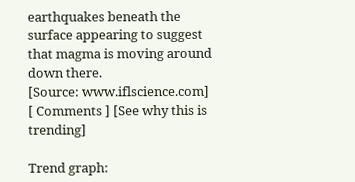earthquakes beneath the surface appearing to suggest that magma is moving around down there.
[Source: www.iflscience.com] [ Comments ] [See why this is trending]

Trend graph: